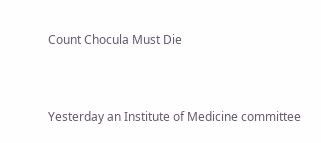Count Chocula Must Die


Yesterday an Institute of Medicine committee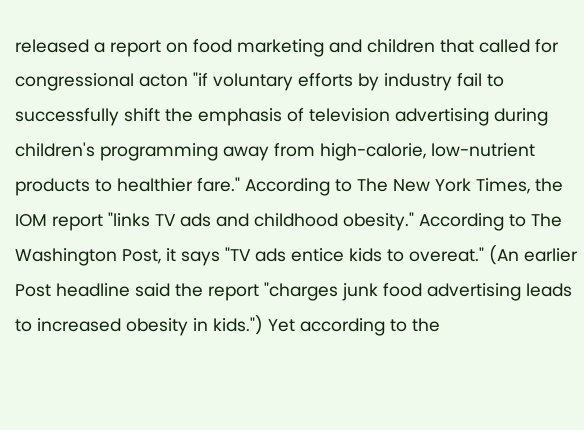released a report on food marketing and children that called for congressional acton "if voluntary efforts by industry fail to successfully shift the emphasis of television advertising during children's programming away from high-calorie, low-nutrient products to healthier fare." According to The New York Times, the IOM report "links TV ads and childhood obesity." According to The Washington Post, it says "TV ads entice kids to overeat." (An earlier Post headline said the report "charges junk food advertising leads to increased obesity in kids.") Yet according to the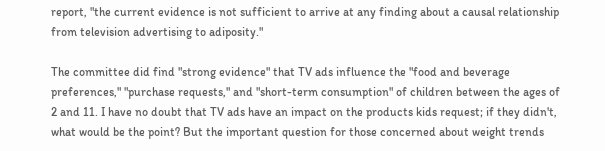report, "the current evidence is not sufficient to arrive at any finding about a causal relationship from television advertising to adiposity."

The committee did find "strong evidence" that TV ads influence the "food and beverage preferences," "purchase requests," and "short-term consumption" of children between the ages of 2 and 11. I have no doubt that TV ads have an impact on the products kids request; if they didn't, what would be the point? But the important question for those concerned about weight trends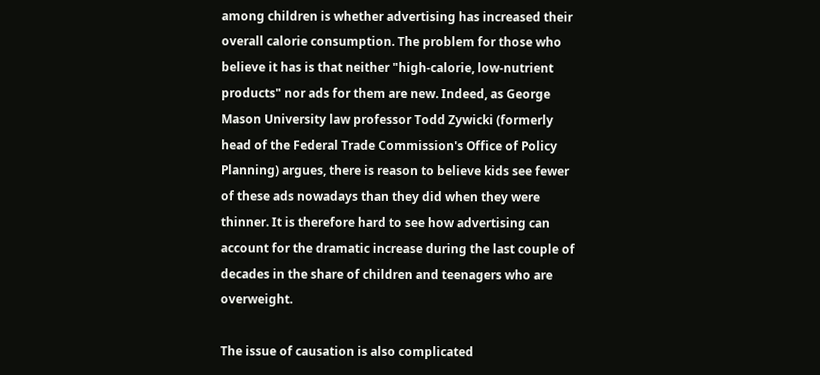among children is whether advertising has increased their overall calorie consumption. The problem for those who believe it has is that neither "high-calorie, low-nutrient products" nor ads for them are new. Indeed, as George Mason University law professor Todd Zywicki (formerly head of the Federal Trade Commission's Office of Policy Planning) argues, there is reason to believe kids see fewer of these ads nowadays than they did when they were thinner. It is therefore hard to see how advertising can account for the dramatic increase during the last couple of decades in the share of children and teenagers who are overweight.

The issue of causation is also complicated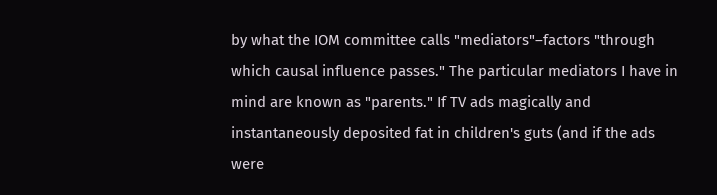by what the IOM committee calls "mediators"–factors "through which causal influence passes." The particular mediators I have in mind are known as "parents." If TV ads magically and instantaneously deposited fat in children's guts (and if the ads were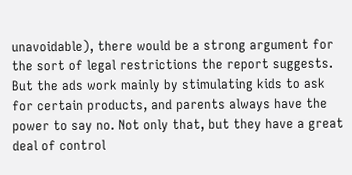unavoidable), there would be a strong argument for the sort of legal restrictions the report suggests. But the ads work mainly by stimulating kids to ask for certain products, and parents always have the power to say no. Not only that, but they have a great deal of control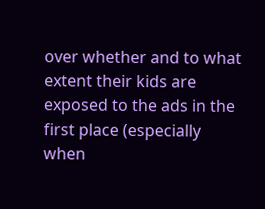over whether and to what extent their kids are exposed to the ads in the first place (especially when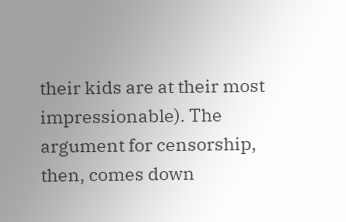their kids are at their most impressionable). The argument for censorship, then, comes down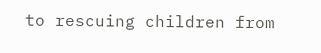to rescuing children from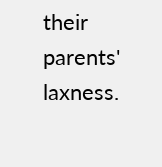their parents' laxness.